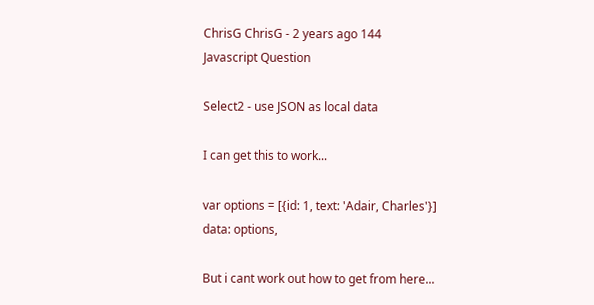ChrisG ChrisG - 2 years ago 144
Javascript Question

Select2 - use JSON as local data

I can get this to work...

var options = [{id: 1, text: 'Adair, Charles'}]
data: options,

But i cant work out how to get from here...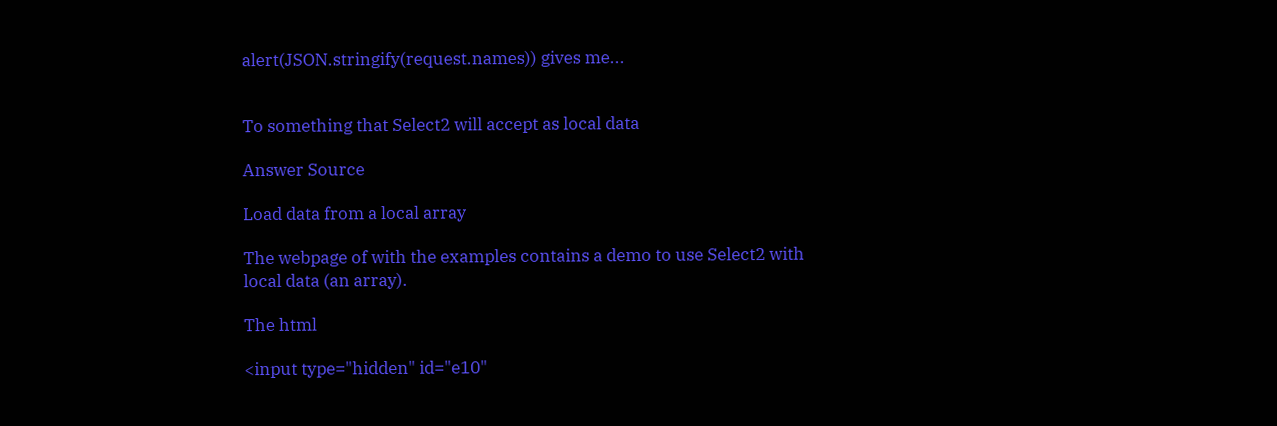alert(JSON.stringify(request.names)) gives me...


To something that Select2 will accept as local data

Answer Source

Load data from a local array

The webpage of with the examples contains a demo to use Select2 with local data (an array).

The html

<input type="hidden" id="e10"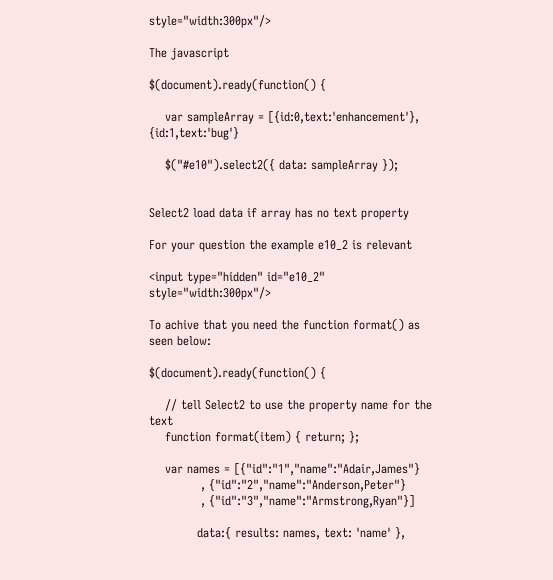style="width:300px"/>

The javascript

$(document).ready(function() {

    var sampleArray = [{id:0,text:'enhancement'}, {id:1,text:'bug'}

    $("#e10").select2({ data: sampleArray });


Select2 load data if array has no text property

For your question the example e10_2 is relevant

<input type="hidden" id="e10_2" style="width:300px"/>

To achive that you need the function format() as seen below:

$(document).ready(function() {

    // tell Select2 to use the property name for the text
    function format(item) { return; };

    var names = [{"id":"1","name":"Adair,James"}
             , {"id":"2","name":"Anderson,Peter"}
             , {"id":"3","name":"Armstrong,Ryan"}]

            data:{ results: names, text: 'name' },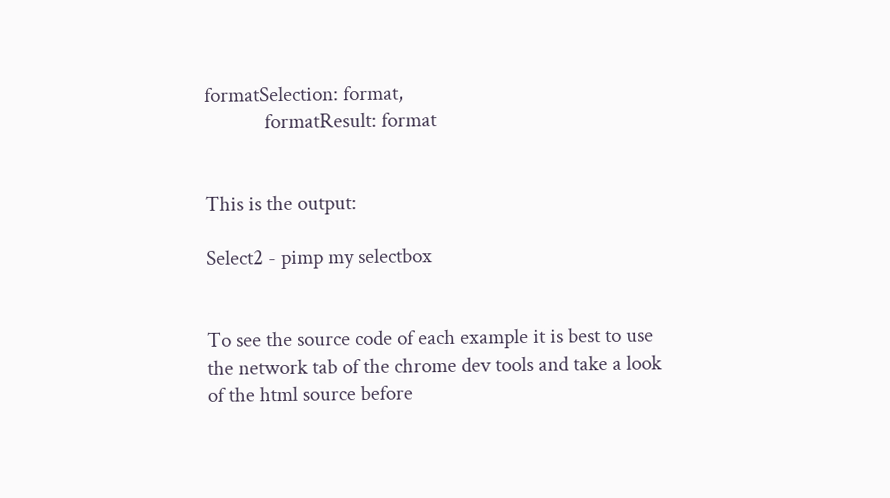formatSelection: format,
            formatResult: format


This is the output:

Select2 - pimp my selectbox


To see the source code of each example it is best to use the network tab of the chrome dev tools and take a look of the html source before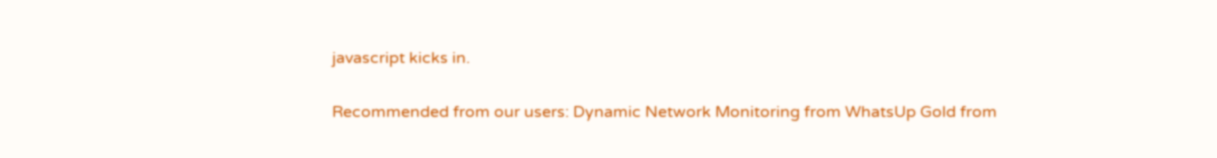javascript kicks in.

Recommended from our users: Dynamic Network Monitoring from WhatsUp Gold from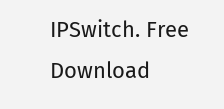IPSwitch. Free Download